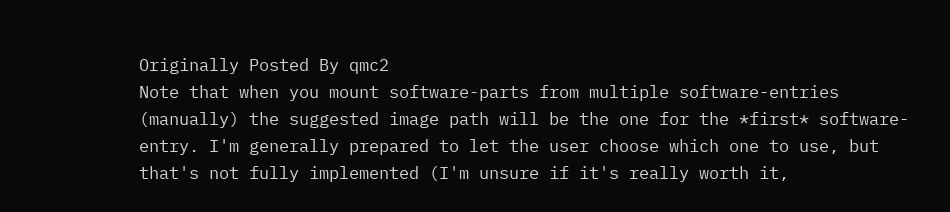Originally Posted By qmc2
Note that when you mount software-parts from multiple software-entries (manually) the suggested image path will be the one for the *first* software-entry. I'm generally prepared to let the user choose which one to use, but that's not fully implemented (I'm unsure if it's really worth it,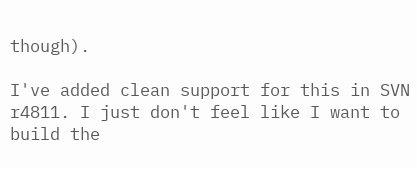though).

I've added clean support for this in SVN r4811. I just don't feel like I want to build the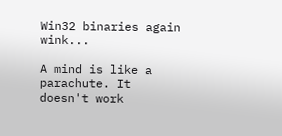Win32 binaries again wink...

A mind is like a parachute. It doesn't work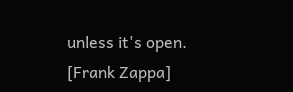unless it's open. [Frank Zappa]